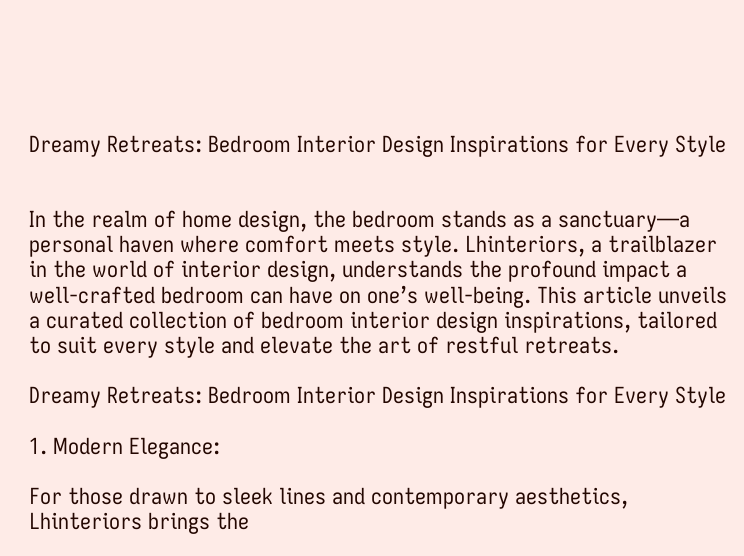Dreamy Retreats: Bedroom Interior Design Inspirations for Every Style


In the realm of home design, the bedroom stands as a sanctuary—a personal haven where comfort meets style. Lhinteriors, a trailblazer in the world of interior design, understands the profound impact a well-crafted bedroom can have on one’s well-being. This article unveils a curated collection of bedroom interior design inspirations, tailored to suit every style and elevate the art of restful retreats.

Dreamy Retreats: Bedroom Interior Design Inspirations for Every Style

1. Modern Elegance:

For those drawn to sleek lines and contemporary aesthetics, Lhinteriors brings the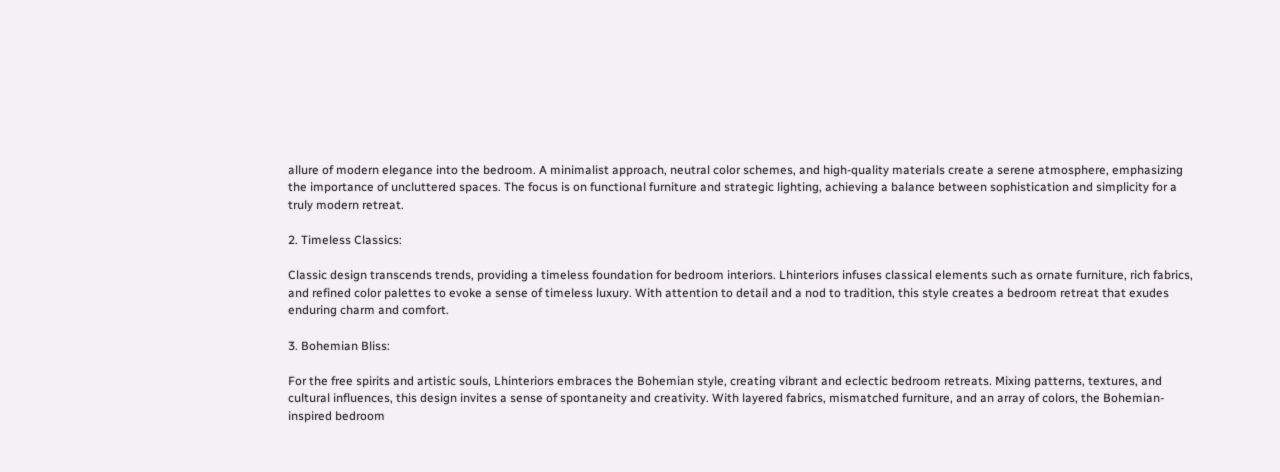allure of modern elegance into the bedroom. A minimalist approach, neutral color schemes, and high-quality materials create a serene atmosphere, emphasizing the importance of uncluttered spaces. The focus is on functional furniture and strategic lighting, achieving a balance between sophistication and simplicity for a truly modern retreat.

2. Timeless Classics:

Classic design transcends trends, providing a timeless foundation for bedroom interiors. Lhinteriors infuses classical elements such as ornate furniture, rich fabrics, and refined color palettes to evoke a sense of timeless luxury. With attention to detail and a nod to tradition, this style creates a bedroom retreat that exudes enduring charm and comfort.

3. Bohemian Bliss:

For the free spirits and artistic souls, Lhinteriors embraces the Bohemian style, creating vibrant and eclectic bedroom retreats. Mixing patterns, textures, and cultural influences, this design invites a sense of spontaneity and creativity. With layered fabrics, mismatched furniture, and an array of colors, the Bohemian-inspired bedroom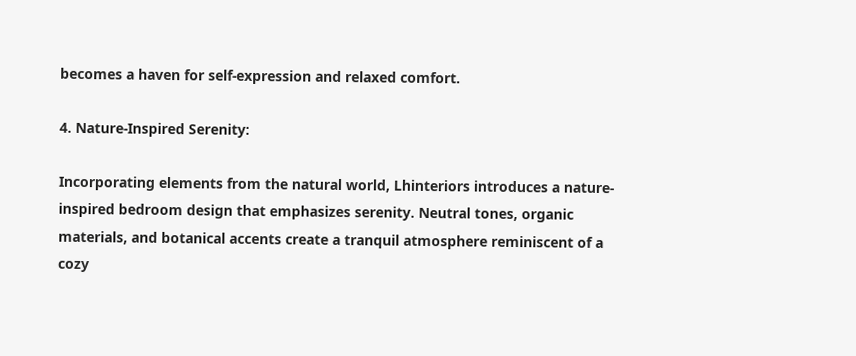becomes a haven for self-expression and relaxed comfort.

4. Nature-Inspired Serenity:

Incorporating elements from the natural world, Lhinteriors introduces a nature-inspired bedroom design that emphasizes serenity. Neutral tones, organic materials, and botanical accents create a tranquil atmosphere reminiscent of a cozy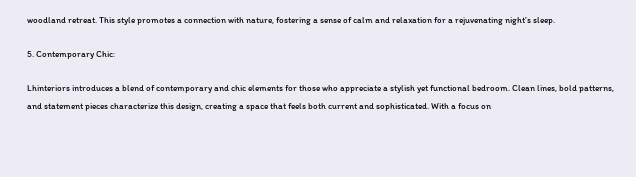woodland retreat. This style promotes a connection with nature, fostering a sense of calm and relaxation for a rejuvenating night’s sleep.

5. Contemporary Chic:

Lhinteriors introduces a blend of contemporary and chic elements for those who appreciate a stylish yet functional bedroom. Clean lines, bold patterns, and statement pieces characterize this design, creating a space that feels both current and sophisticated. With a focus on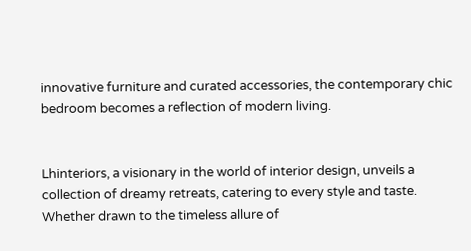innovative furniture and curated accessories, the contemporary chic bedroom becomes a reflection of modern living.


Lhinteriors, a visionary in the world of interior design, unveils a collection of dreamy retreats, catering to every style and taste. Whether drawn to the timeless allure of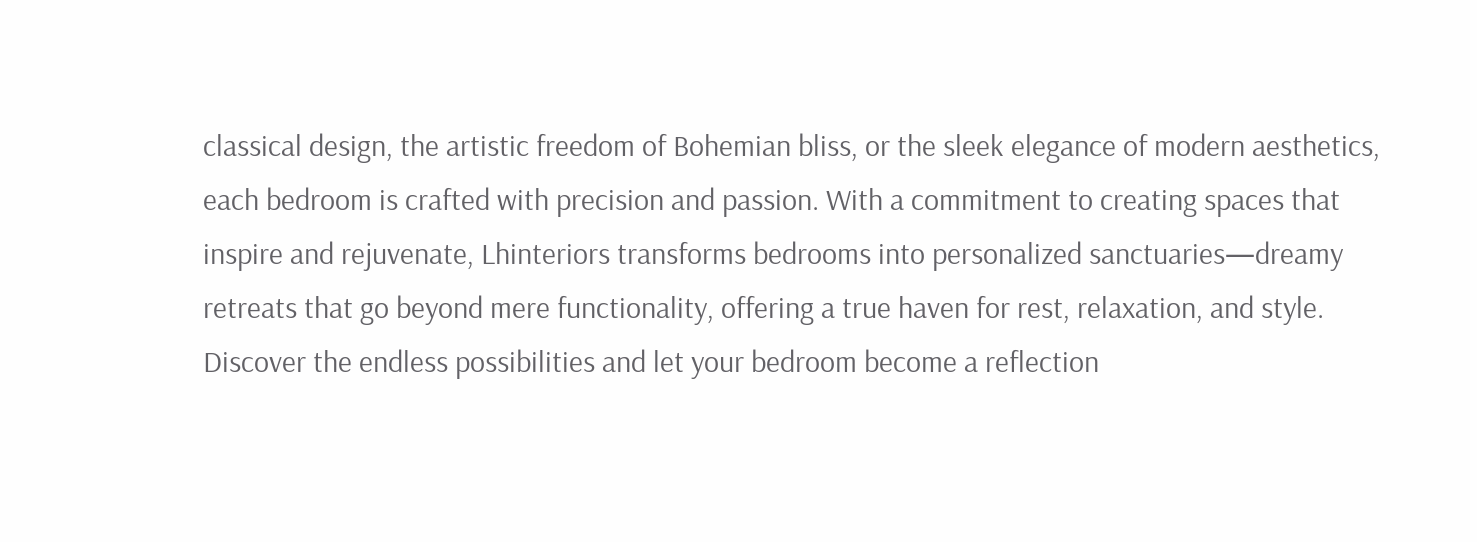classical design, the artistic freedom of Bohemian bliss, or the sleek elegance of modern aesthetics, each bedroom is crafted with precision and passion. With a commitment to creating spaces that inspire and rejuvenate, Lhinteriors transforms bedrooms into personalized sanctuaries—dreamy retreats that go beyond mere functionality, offering a true haven for rest, relaxation, and style. Discover the endless possibilities and let your bedroom become a reflection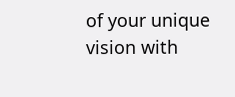of your unique vision with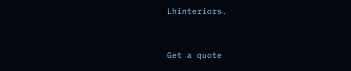Lhinteriors.


Get a quote